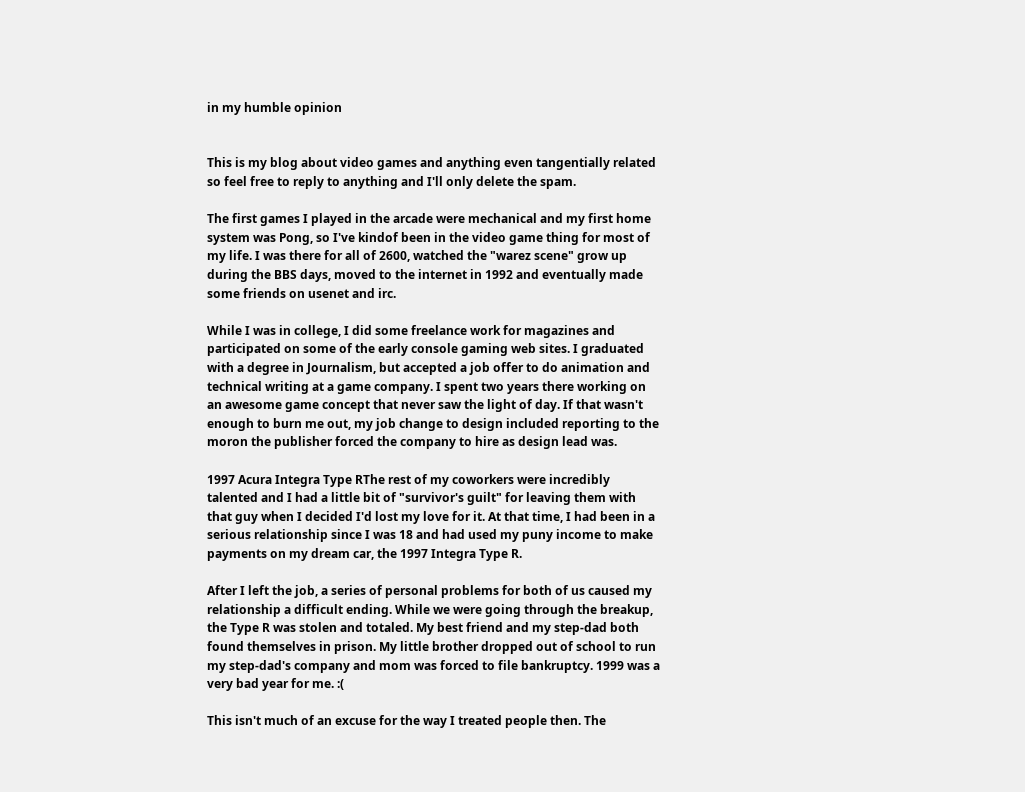in my humble opinion


This is my blog about video games and anything even tangentially related so feel free to reply to anything and I'll only delete the spam.

The first games I played in the arcade were mechanical and my first home system was Pong, so I've kindof been in the video game thing for most of my life. I was there for all of 2600, watched the "warez scene" grow up during the BBS days, moved to the internet in 1992 and eventually made some friends on usenet and irc.

While I was in college, I did some freelance work for magazines and participated on some of the early console gaming web sites. I graduated with a degree in Journalism, but accepted a job offer to do animation and technical writing at a game company. I spent two years there working on an awesome game concept that never saw the light of day. If that wasn't enough to burn me out, my job change to design included reporting to the moron the publisher forced the company to hire as design lead was.

1997 Acura Integra Type RThe rest of my coworkers were incredibly talented and I had a little bit of "survivor's guilt" for leaving them with that guy when I decided I'd lost my love for it. At that time, I had been in a serious relationship since I was 18 and had used my puny income to make payments on my dream car, the 1997 Integra Type R.

After I left the job, a series of personal problems for both of us caused my relationship a difficult ending. While we were going through the breakup, the Type R was stolen and totaled. My best friend and my step-dad both found themselves in prison. My little brother dropped out of school to run my step-dad's company and mom was forced to file bankruptcy. 1999 was a very bad year for me. :(

This isn't much of an excuse for the way I treated people then. The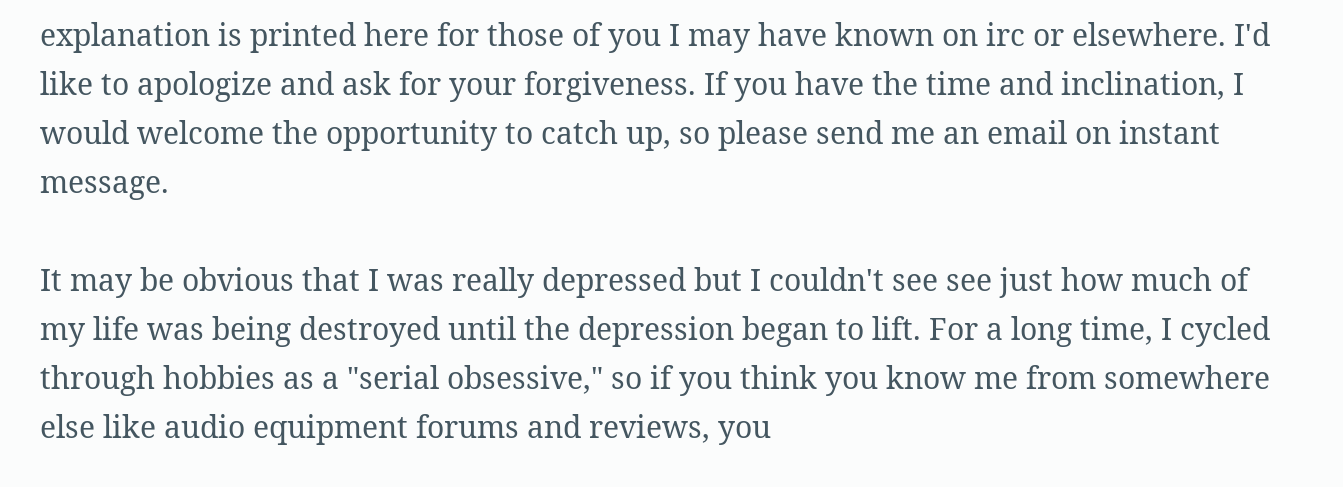explanation is printed here for those of you I may have known on irc or elsewhere. I'd like to apologize and ask for your forgiveness. If you have the time and inclination, I would welcome the opportunity to catch up, so please send me an email on instant message.

It may be obvious that I was really depressed but I couldn't see see just how much of my life was being destroyed until the depression began to lift. For a long time, I cycled through hobbies as a "serial obsessive," so if you think you know me from somewhere else like audio equipment forums and reviews, you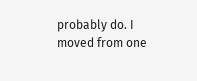probably do. I moved from one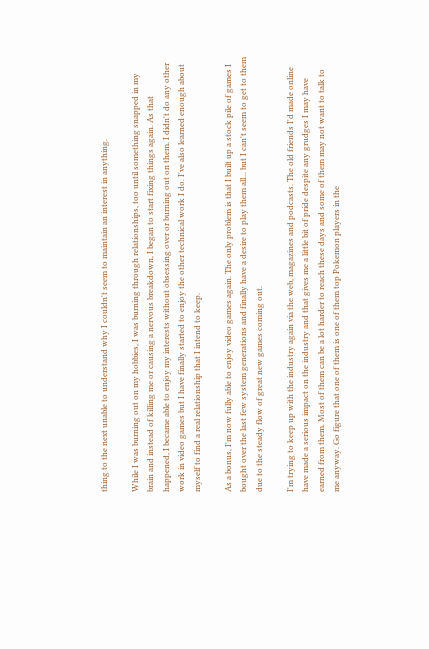thing to the next unable to understand why I couldn't seem to maintain an interest in anything.

While I was burning out on my hobbies, I was burning through relationships, too until something snapped in my brain and instead of killing me or causing a nervous breakdown, I began to start fixing things again. As that happened, I became able to enjoy my interests without obsessing over or burning out on them. I didn't do any other work in video games but I have finally started to enjoy the other technical work I do. I've also learned enough about myself to find a real relationship that I intend to keep.

As a bonus, I'm now fully able to enjoy video games again. The only problem is that I built up a stock pile of games I bought over the last few system generations and finally have a desire to play them all... but I can't seem to get to them due to the steady flow of great new games coming out.

I'm trying to keep up with the industry again via the web, magazines and podcasts. The old friends I'd made online have made a serious impact on the industry and that gives me a little bit of pride despite any grudges I may have earned from them. Most of them can be a lot harder to reach these days and some of them may not want to talk to me anyway. Go figure that one of them is one of them top Pokemon players in the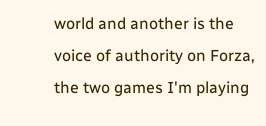world and another is the voice of authority on Forza, the two games I'm playing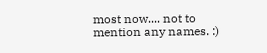most now.... not to mention any names. :)